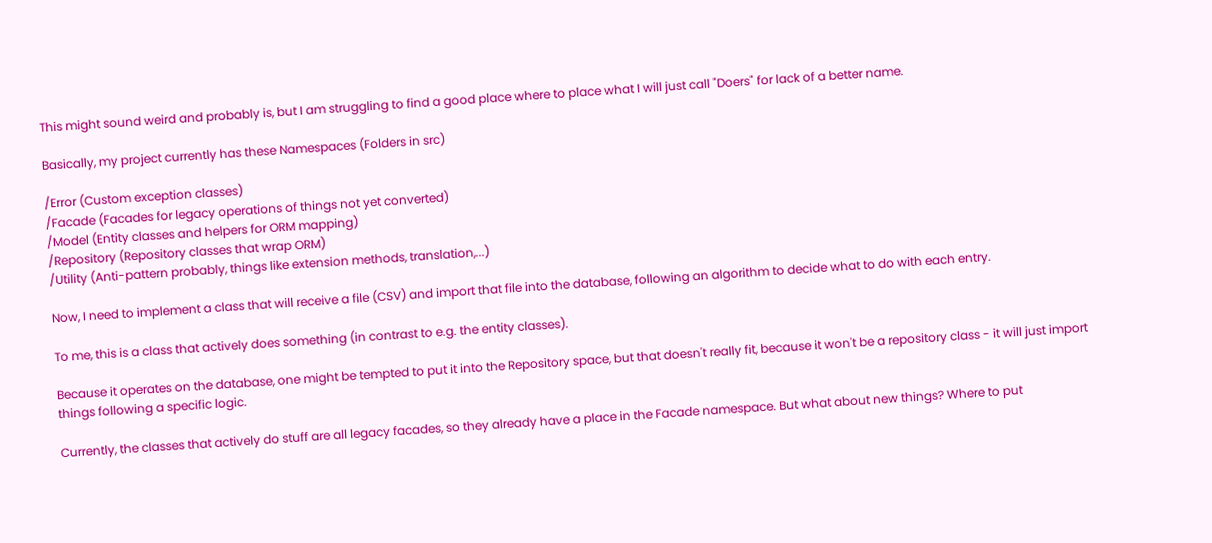This might sound weird and probably is, but I am struggling to find a good place where to place what I will just call "Doers" for lack of a better name.

Basically, my project currently has these Namespaces (Folders in src)

/Error (Custom exception classes)
/Facade (Facades for legacy operations of things not yet converted)
/Model (Entity classes and helpers for ORM mapping)
/Repository (Repository classes that wrap ORM)
/Utility (Anti-pattern probably, things like extension methods, translation,...)

Now, I need to implement a class that will receive a file (CSV) and import that file into the database, following an algorithm to decide what to do with each entry.

To me, this is a class that actively does something (in contrast to e.g. the entity classes).

Because it operates on the database, one might be tempted to put it into the Repository space, but that doesn't really fit, because it won't be a repository class - it will just import things following a specific logic.

Currently, the classes that actively do stuff are all legacy facades, so they already have a place in the Facade namespace. But what about new things? Where to put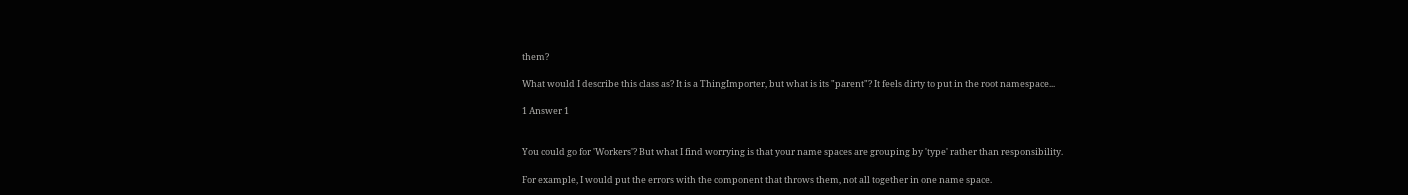them?

What would I describe this class as? It is a ThingImporter, but what is its "parent"? It feels dirty to put in the root namespace...

1 Answer 1


You could go for 'Workers'? But what I find worrying is that your name spaces are grouping by 'type' rather than responsibility.

For example, I would put the errors with the component that throws them, not all together in one name space.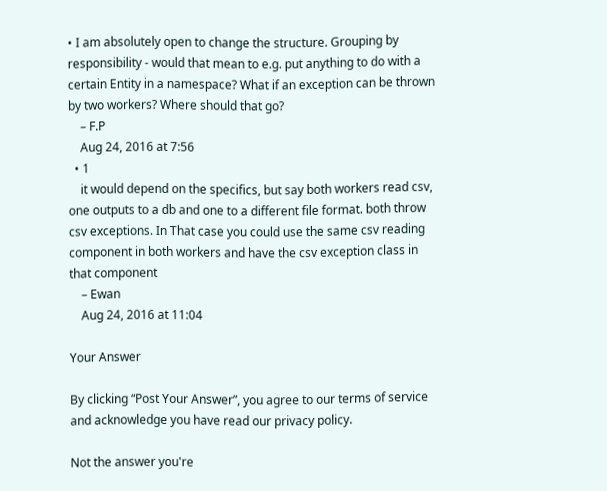• I am absolutely open to change the structure. Grouping by responsibility - would that mean to e.g. put anything to do with a certain Entity in a namespace? What if an exception can be thrown by two workers? Where should that go?
    – F.P
    Aug 24, 2016 at 7:56
  • 1
    it would depend on the specifics, but say both workers read csv, one outputs to a db and one to a different file format. both throw csv exceptions. In That case you could use the same csv reading component in both workers and have the csv exception class in that component
    – Ewan
    Aug 24, 2016 at 11:04

Your Answer

By clicking “Post Your Answer”, you agree to our terms of service and acknowledge you have read our privacy policy.

Not the answer you're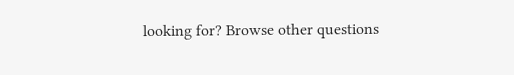looking for? Browse other questions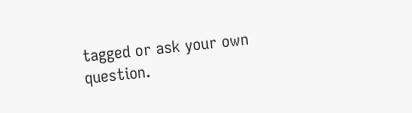tagged or ask your own question.